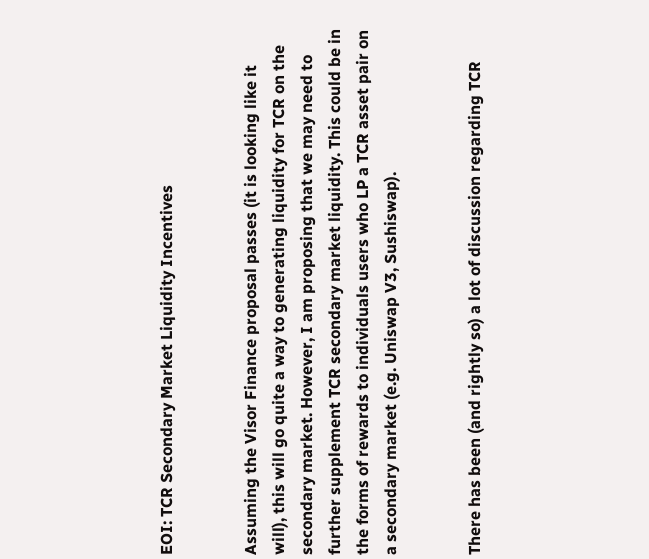EOI: TCR Secondary Market Liquidity Incentives


Assuming the Visor Finance proposal passes (it is looking like it will), this will go quite a way to generating liquidity for TCR on the secondary market. However, I am proposing that we may need to further supplement TCR secondary market liquidity. This could be in the forms of rewards to individuals users who LP a TCR asset pair on a secondary market (e.g. Uniswap V3, Sushiswap).


There has been (and rightly so) a lot of discussion regarding TCR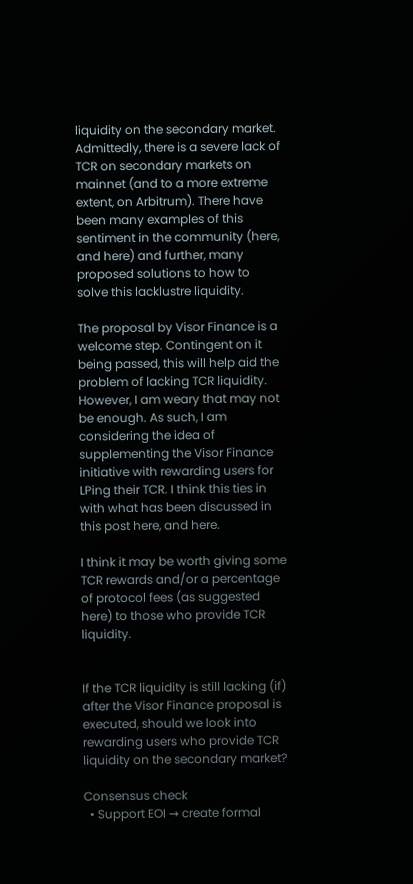liquidity on the secondary market. Admittedly, there is a severe lack of TCR on secondary markets on mainnet (and to a more extreme extent, on Arbitrum). There have been many examples of this sentiment in the community (here, and here) and further, many proposed solutions to how to solve this lacklustre liquidity.

The proposal by Visor Finance is a welcome step. Contingent on it being passed, this will help aid the problem of lacking TCR liquidity. However, I am weary that may not be enough. As such, I am considering the idea of supplementing the Visor Finance initiative with rewarding users for LPing their TCR. I think this ties in with what has been discussed in this post here, and here.

I think it may be worth giving some TCR rewards and/or a percentage of protocol fees (as suggested here) to those who provide TCR liquidity.


If the TCR liquidity is still lacking (if) after the Visor Finance proposal is executed, should we look into rewarding users who provide TCR liquidity on the secondary market?

Consensus check
  • Support EOI → create formal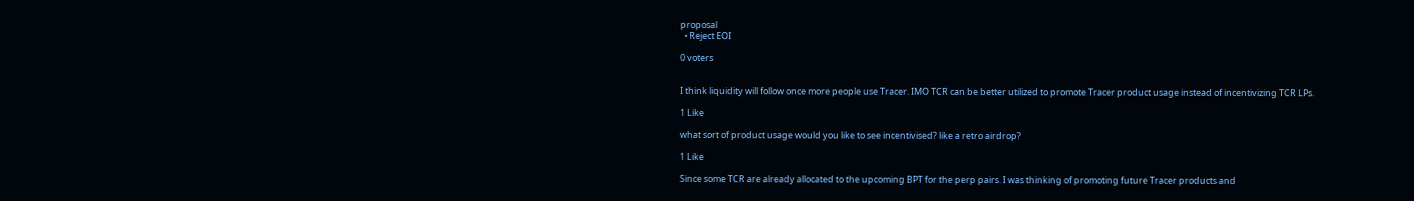proposal
  • Reject EOI

0 voters


I think liquidity will follow once more people use Tracer. IMO TCR can be better utilized to promote Tracer product usage instead of incentivizing TCR LPs.

1 Like

what sort of product usage would you like to see incentivised? like a retro airdrop?

1 Like

Since some TCR are already allocated to the upcoming BPT for the perp pairs. I was thinking of promoting future Tracer products and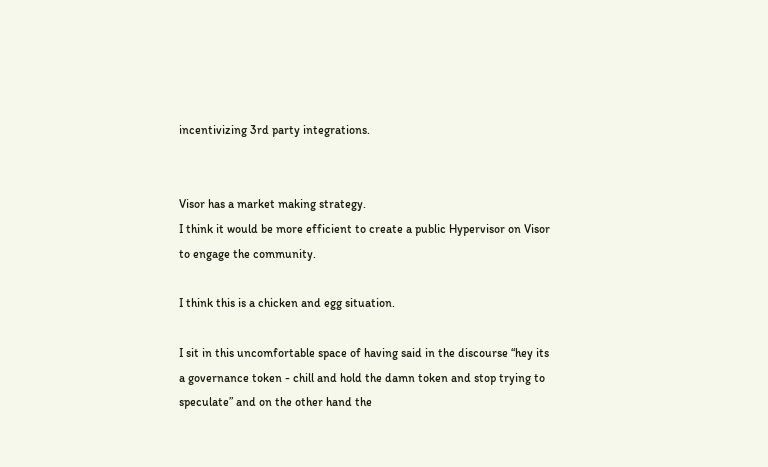incentivizing 3rd party integrations.


Visor has a market making strategy.
I think it would be more efficient to create a public Hypervisor on Visor to engage the community.

I think this is a chicken and egg situation.

I sit in this uncomfortable space of having said in the discourse “hey its a governance token - chill and hold the damn token and stop trying to speculate” and on the other hand the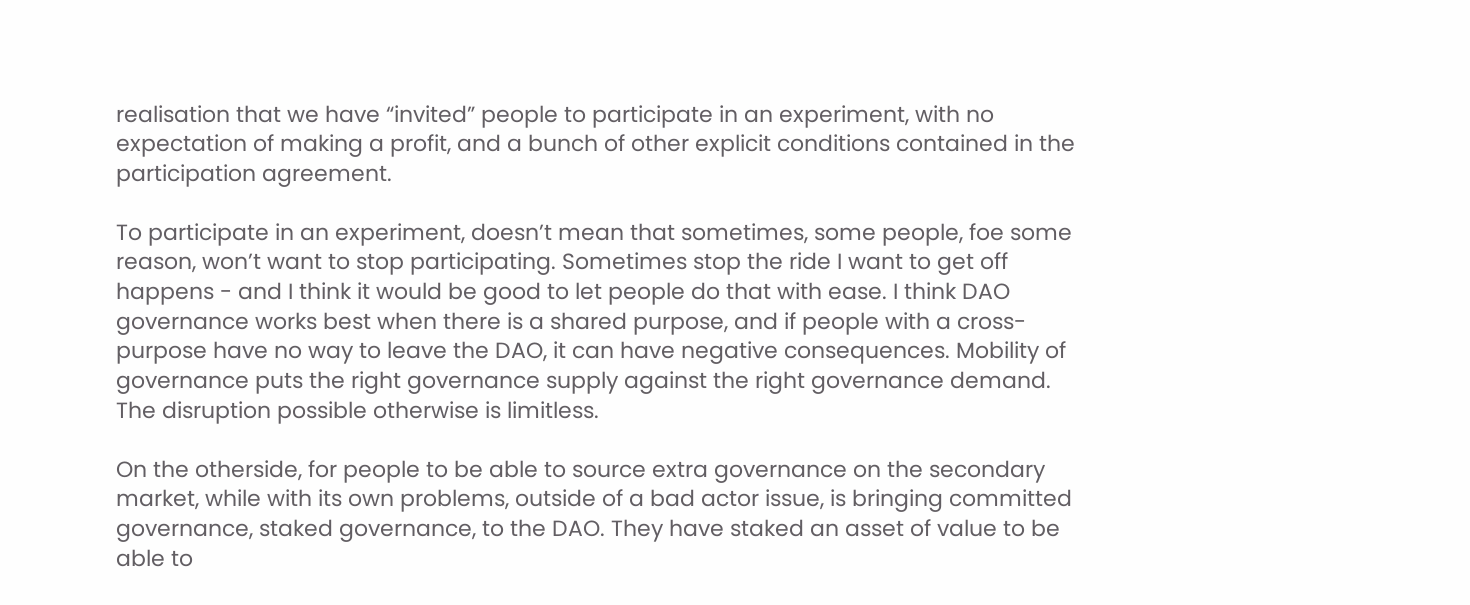realisation that we have “invited” people to participate in an experiment, with no expectation of making a profit, and a bunch of other explicit conditions contained in the participation agreement.

To participate in an experiment, doesn’t mean that sometimes, some people, foe some reason, won’t want to stop participating. Sometimes stop the ride I want to get off happens - and I think it would be good to let people do that with ease. I think DAO governance works best when there is a shared purpose, and if people with a cross-purpose have no way to leave the DAO, it can have negative consequences. Mobility of governance puts the right governance supply against the right governance demand. The disruption possible otherwise is limitless.

On the otherside, for people to be able to source extra governance on the secondary market, while with its own problems, outside of a bad actor issue, is bringing committed governance, staked governance, to the DAO. They have staked an asset of value to be able to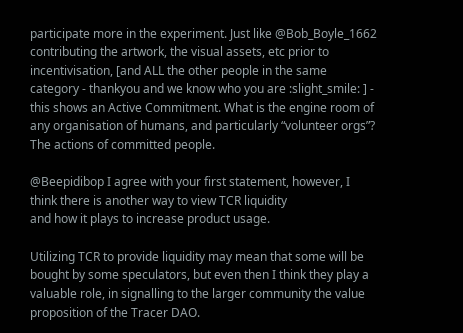participate more in the experiment. Just like @Bob_Boyle_1662 contributing the artwork, the visual assets, etc prior to incentivisation, [and ALL the other people in the same category - thankyou and we know who you are :slight_smile: ] - this shows an Active Commitment. What is the engine room of any organisation of humans, and particularly “volunteer orgs”? The actions of committed people.

@Beepidibop I agree with your first statement, however, I think there is another way to view TCR liquidity
and how it plays to increase product usage.

Utilizing TCR to provide liquidity may mean that some will be bought by some speculators, but even then I think they play a valuable role, in signalling to the larger community the value proposition of the Tracer DAO.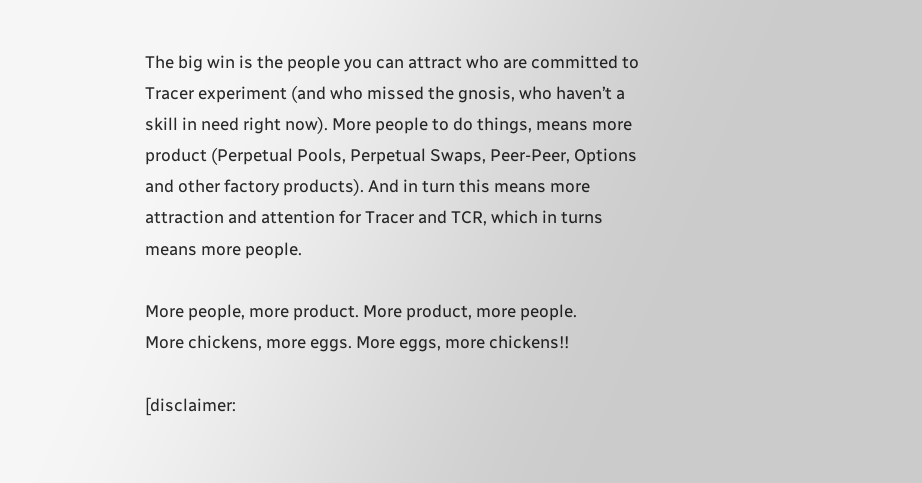The big win is the people you can attract who are committed to Tracer experiment (and who missed the gnosis, who haven’t a skill in need right now). More people to do things, means more product (Perpetual Pools, Perpetual Swaps, Peer-Peer, Options and other factory products). And in turn this means more attraction and attention for Tracer and TCR, which in turns means more people.

More people, more product. More product, more people.
More chickens, more eggs. More eggs, more chickens!!

[disclaimer: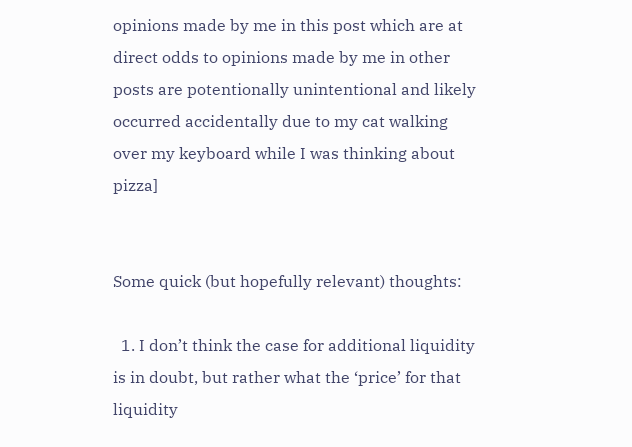opinions made by me in this post which are at direct odds to opinions made by me in other posts are potentionally unintentional and likely occurred accidentally due to my cat walking over my keyboard while I was thinking about pizza]


Some quick (but hopefully relevant) thoughts:

  1. I don’t think the case for additional liquidity is in doubt, but rather what the ‘price’ for that liquidity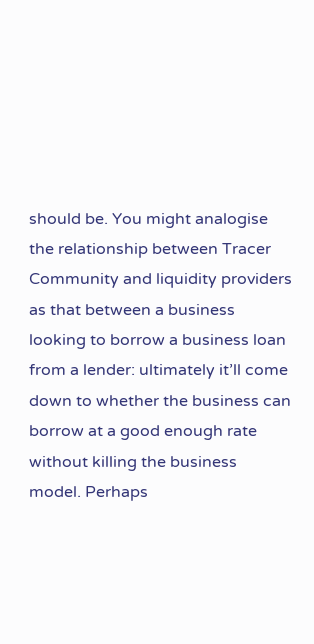should be. You might analogise the relationship between Tracer Community and liquidity providers as that between a business looking to borrow a business loan from a lender: ultimately it’ll come down to whether the business can borrow at a good enough rate without killing the business model. Perhaps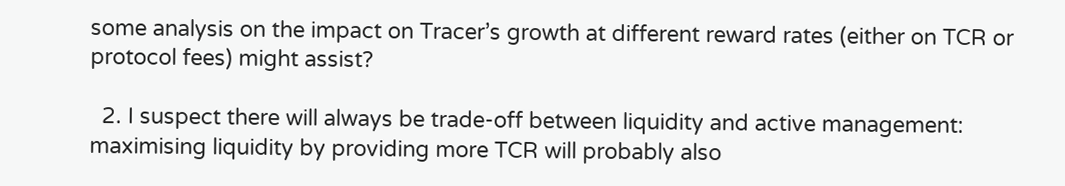some analysis on the impact on Tracer’s growth at different reward rates (either on TCR or protocol fees) might assist?

  2. I suspect there will always be trade-off between liquidity and active management: maximising liquidity by providing more TCR will probably also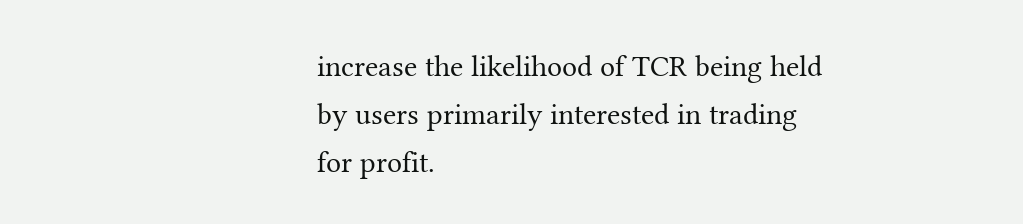increase the likelihood of TCR being held by users primarily interested in trading for profit.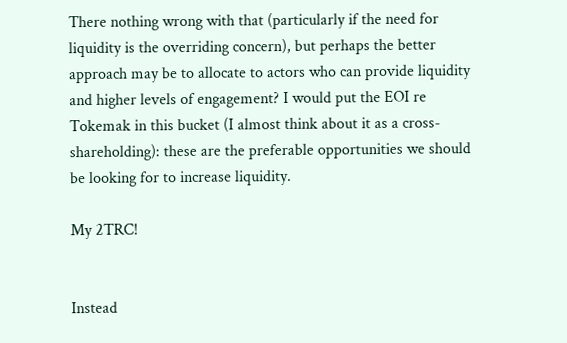There nothing wrong with that (particularly if the need for liquidity is the overriding concern), but perhaps the better approach may be to allocate to actors who can provide liquidity and higher levels of engagement? I would put the EOI re Tokemak in this bucket (I almost think about it as a cross-shareholding): these are the preferable opportunities we should be looking for to increase liquidity.

My 2TRC!


Instead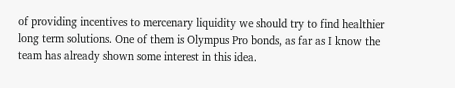of providing incentives to mercenary liquidity we should try to find healthier long term solutions. One of them is Olympus Pro bonds, as far as I know the team has already shown some interest in this idea.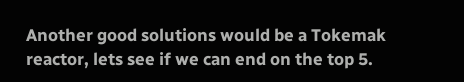Another good solutions would be a Tokemak reactor, lets see if we can end on the top 5.